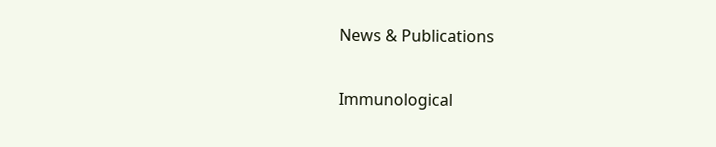News & Publications

Immunological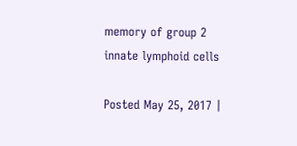memory of group 2 innate lymphoid cells

Posted May 25, 2017 |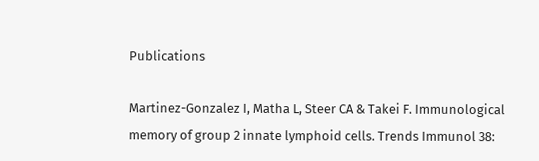Publications

Martinez-Gonzalez I, Matha L, Steer CA & Takei F. Immunological memory of group 2 innate lymphoid cells. Trends Immunol 38: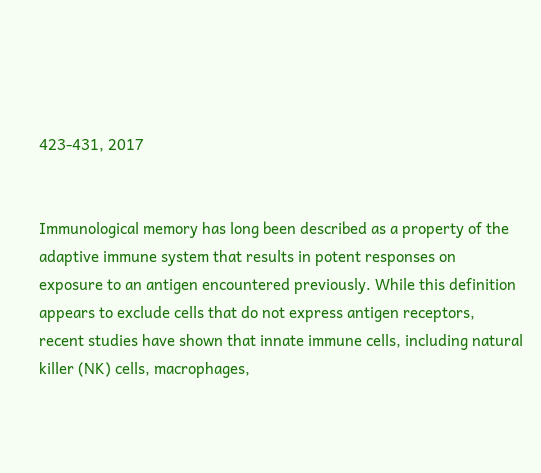423-431, 2017


Immunological memory has long been described as a property of the adaptive immune system that results in potent responses on exposure to an antigen encountered previously. While this definition appears to exclude cells that do not express antigen receptors, recent studies have shown that innate immune cells, including natural killer (NK) cells, macrophages,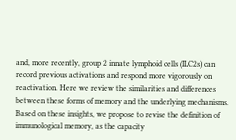and, more recently, group 2 innate lymphoid cells (ILC2s) can record previous activations and respond more vigorously on reactivation. Here we review the similarities and differences between these forms of memory and the underlying mechanisms. Based on these insights, we propose to revise the definition of immunological memory, as the capacity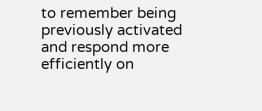to remember being previously activated and respond more efficiently on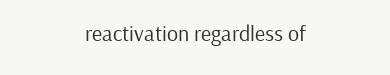reactivation regardless of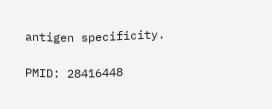antigen specificity.

PMID: 28416448